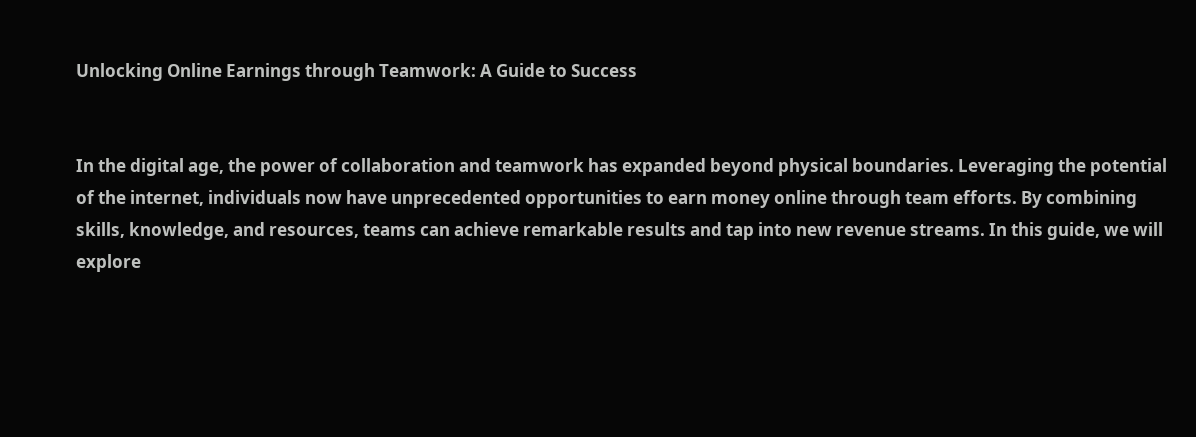Unlocking Online Earnings through Teamwork: A Guide to Success


In the digital age, the power of collaboration and teamwork has expanded beyond physical boundaries. Leveraging the potential of the internet, individuals now have unprecedented opportunities to earn money online through team efforts. By combining skills, knowledge, and resources, teams can achieve remarkable results and tap into new revenue streams. In this guide, we will explore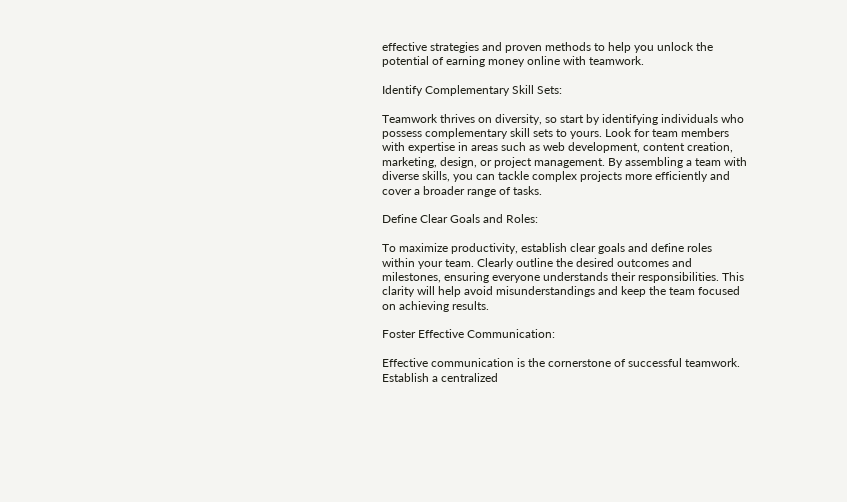effective strategies and proven methods to help you unlock the potential of earning money online with teamwork.

Identify Complementary Skill Sets:

Teamwork thrives on diversity, so start by identifying individuals who possess complementary skill sets to yours. Look for team members with expertise in areas such as web development, content creation, marketing, design, or project management. By assembling a team with diverse skills, you can tackle complex projects more efficiently and cover a broader range of tasks.

Define Clear Goals and Roles:

To maximize productivity, establish clear goals and define roles within your team. Clearly outline the desired outcomes and milestones, ensuring everyone understands their responsibilities. This clarity will help avoid misunderstandings and keep the team focused on achieving results.

Foster Effective Communication:

Effective communication is the cornerstone of successful teamwork. Establish a centralized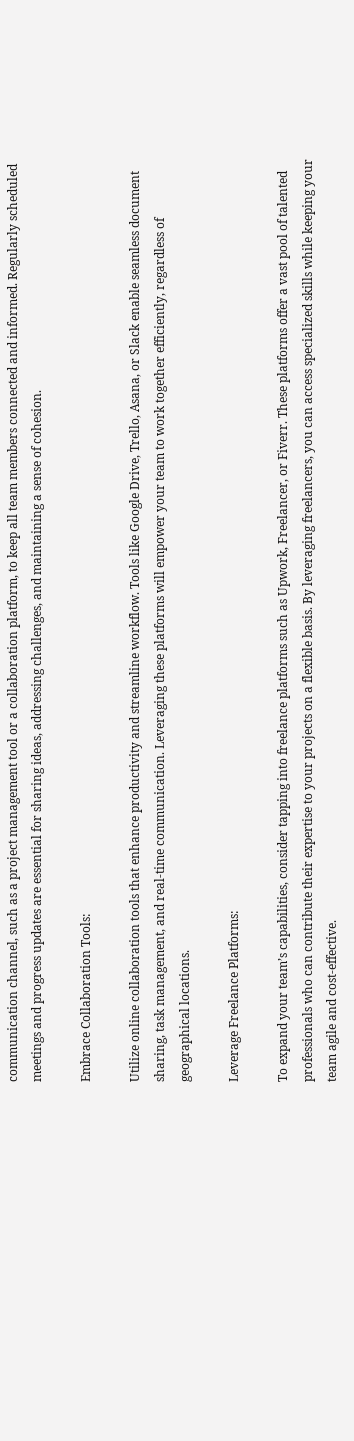communication channel, such as a project management tool or a collaboration platform, to keep all team members connected and informed. Regularly scheduled meetings and progress updates are essential for sharing ideas, addressing challenges, and maintaining a sense of cohesion.

Embrace Collaboration Tools:

Utilize online collaboration tools that enhance productivity and streamline workflow. Tools like Google Drive, Trello, Asana, or Slack enable seamless document sharing, task management, and real-time communication. Leveraging these platforms will empower your team to work together efficiently, regardless of geographical locations.

Leverage Freelance Platforms:

To expand your team’s capabilities, consider tapping into freelance platforms such as Upwork, Freelancer, or Fiverr. These platforms offer a vast pool of talented professionals who can contribute their expertise to your projects on a flexible basis. By leveraging freelancers, you can access specialized skills while keeping your team agile and cost-effective.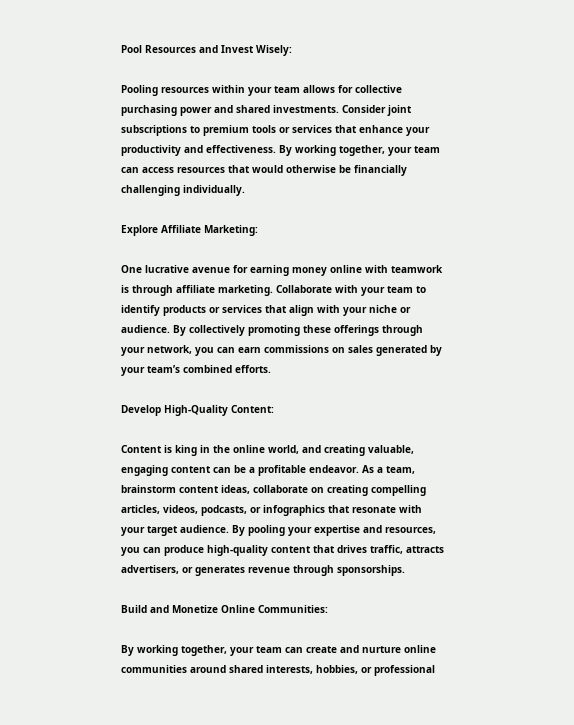Pool Resources and Invest Wisely:

Pooling resources within your team allows for collective purchasing power and shared investments. Consider joint subscriptions to premium tools or services that enhance your productivity and effectiveness. By working together, your team can access resources that would otherwise be financially challenging individually.

Explore Affiliate Marketing:

One lucrative avenue for earning money online with teamwork is through affiliate marketing. Collaborate with your team to identify products or services that align with your niche or audience. By collectively promoting these offerings through your network, you can earn commissions on sales generated by your team’s combined efforts.

Develop High-Quality Content:

Content is king in the online world, and creating valuable, engaging content can be a profitable endeavor. As a team, brainstorm content ideas, collaborate on creating compelling articles, videos, podcasts, or infographics that resonate with your target audience. By pooling your expertise and resources, you can produce high-quality content that drives traffic, attracts advertisers, or generates revenue through sponsorships.

Build and Monetize Online Communities:

By working together, your team can create and nurture online communities around shared interests, hobbies, or professional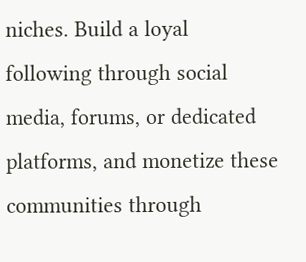niches. Build a loyal following through social media, forums, or dedicated platforms, and monetize these communities through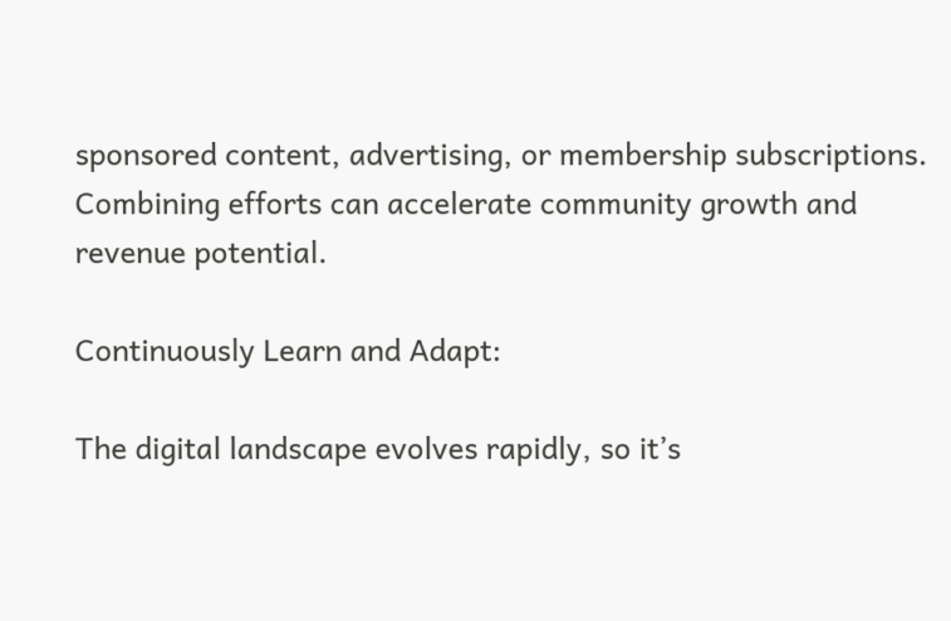sponsored content, advertising, or membership subscriptions. Combining efforts can accelerate community growth and revenue potential.

Continuously Learn and Adapt:

The digital landscape evolves rapidly, so it’s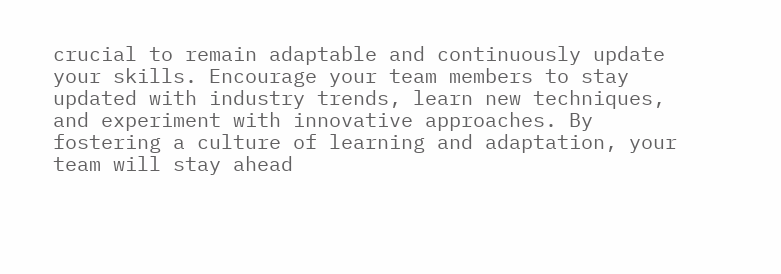crucial to remain adaptable and continuously update your skills. Encourage your team members to stay updated with industry trends, learn new techniques, and experiment with innovative approaches. By fostering a culture of learning and adaptation, your team will stay ahead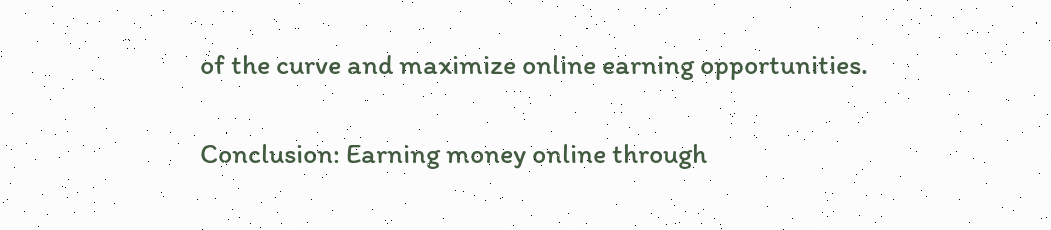of the curve and maximize online earning opportunities.

Conclusion: Earning money online through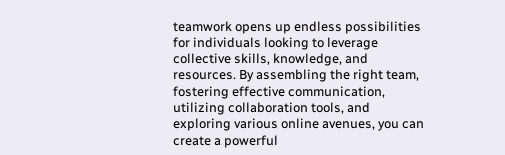teamwork opens up endless possibilities for individuals looking to leverage collective skills, knowledge, and resources. By assembling the right team, fostering effective communication, utilizing collaboration tools, and exploring various online avenues, you can create a powerful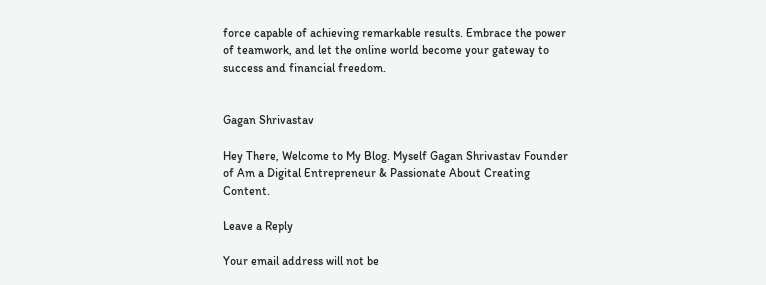force capable of achieving remarkable results. Embrace the power of teamwork, and let the online world become your gateway to success and financial freedom.


Gagan Shrivastav

Hey There, Welcome to My Blog. Myself Gagan Shrivastav Founder of Am a Digital Entrepreneur & Passionate About Creating Content.

Leave a Reply

Your email address will not be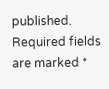published. Required fields are marked *